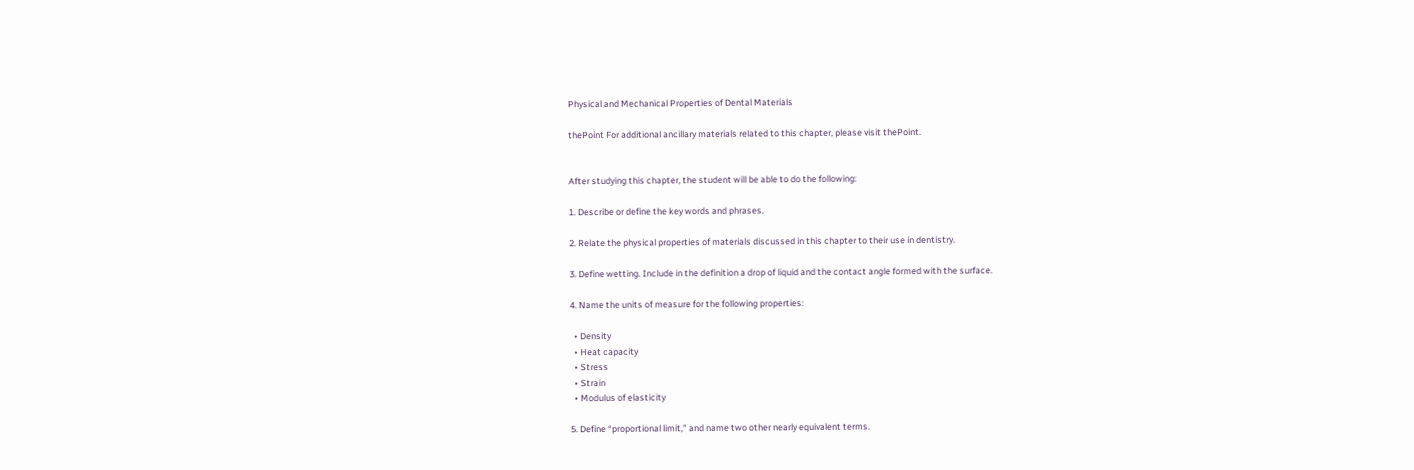Physical and Mechanical Properties of Dental Materials

thePoint For additional ancillary materials related to this chapter, please visit thePoint.


After studying this chapter, the student will be able to do the following:

1. Describe or define the key words and phrases.

2. Relate the physical properties of materials discussed in this chapter to their use in dentistry.

3. Define wetting. Include in the definition a drop of liquid and the contact angle formed with the surface.

4. Name the units of measure for the following properties:

  • Density
  • Heat capacity
  • Stress
  • Strain
  • Modulus of elasticity

5. Define “proportional limit,” and name two other nearly equivalent terms.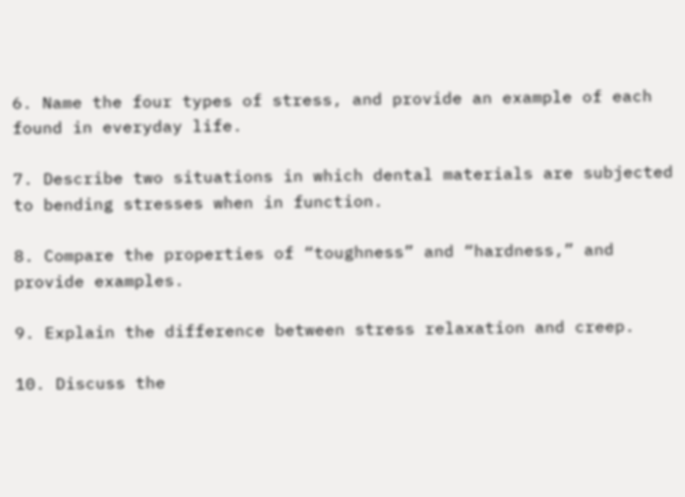6. Name the four types of stress, and provide an example of each found in everyday life.

7. Describe two situations in which dental materials are subjected to bending stresses when in function.

8. Compare the properties of “toughness” and “hardness,” and provide examples.

9. Explain the difference between stress relaxation and creep.

10. Discuss the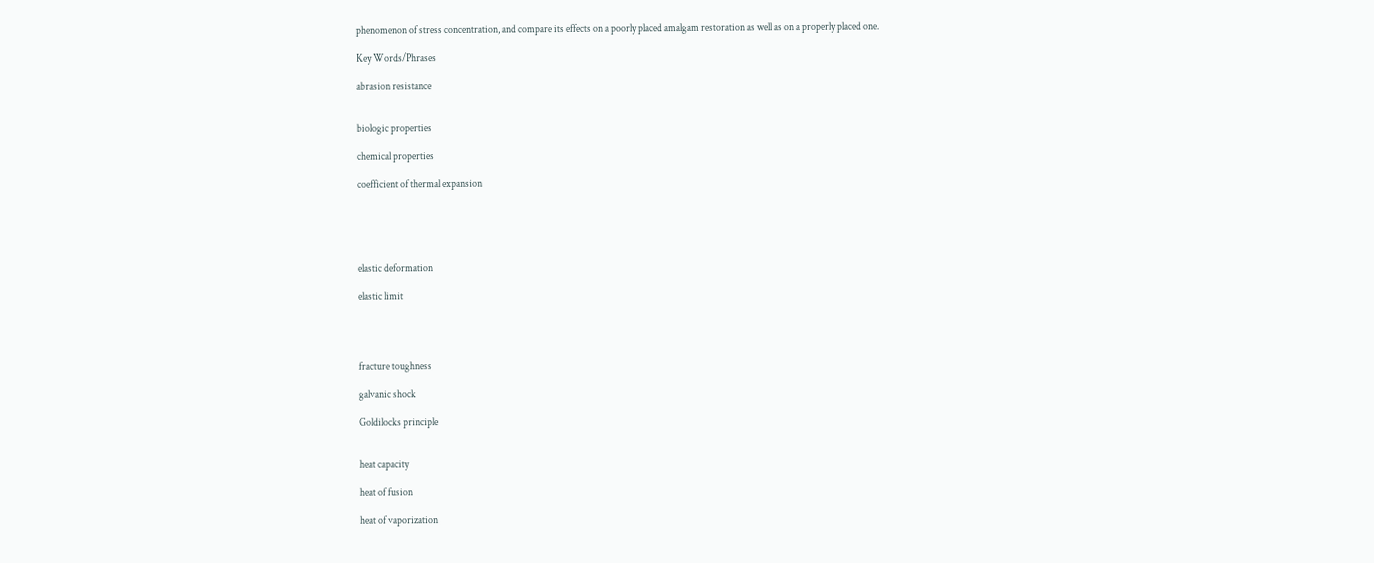phenomenon of stress concentration, and compare its effects on a poorly placed amalgam restoration as well as on a properly placed one.

Key Words/Phrases

abrasion resistance


biologic properties

chemical properties

coefficient of thermal expansion





elastic deformation

elastic limit




fracture toughness

galvanic shock

Goldilocks principle


heat capacity

heat of fusion

heat of vaporization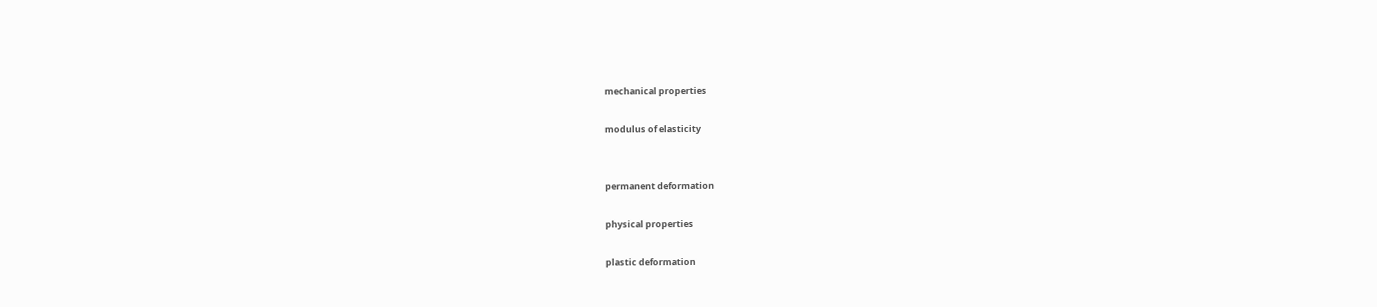mechanical properties

modulus of elasticity


permanent deformation

physical properties

plastic deformation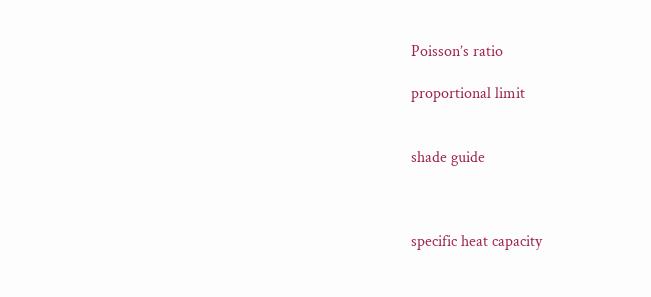Poisson’s ratio

proportional limit


shade guide



specific heat capacity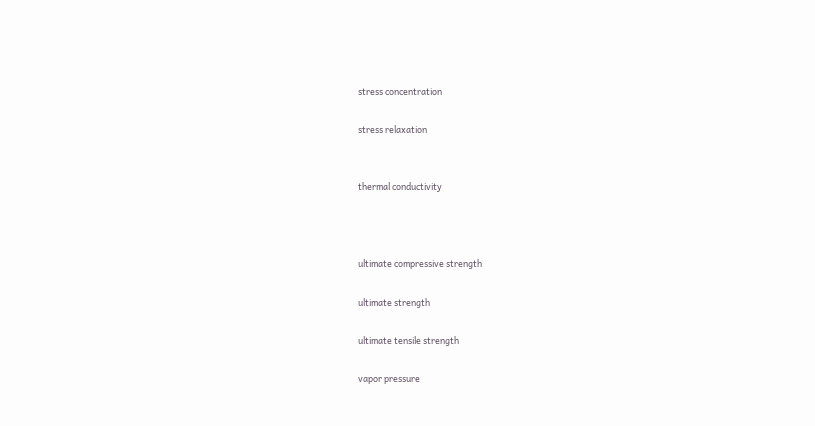stress concentration

stress relaxation


thermal conductivity



ultimate compressive strength

ultimate strength

ultimate tensile strength

vapor pressure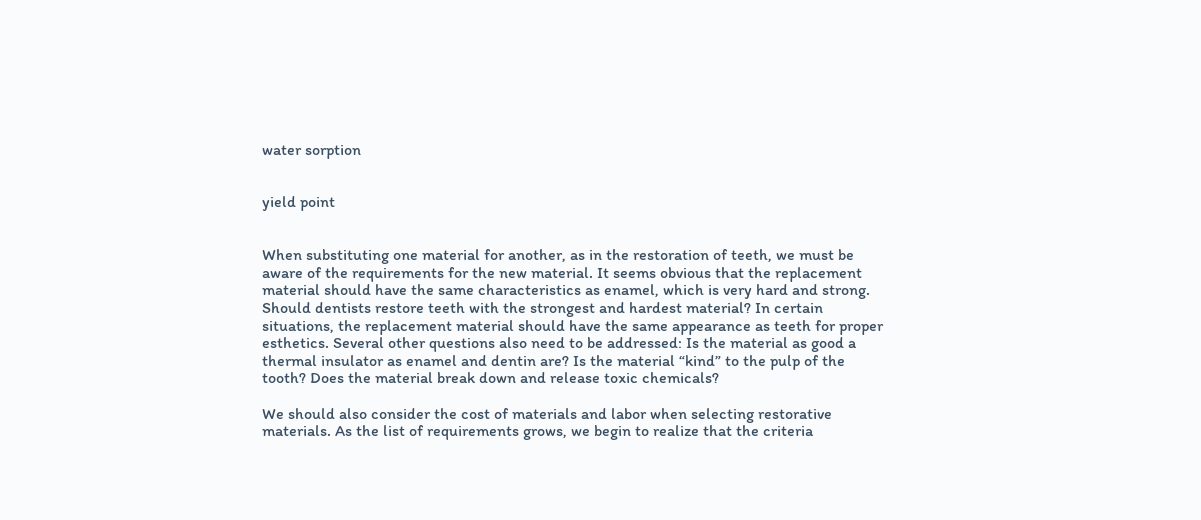water sorption


yield point


When substituting one material for another, as in the restoration of teeth, we must be aware of the requirements for the new material. It seems obvious that the replacement material should have the same characteristics as enamel, which is very hard and strong. Should dentists restore teeth with the strongest and hardest material? In certain situations, the replacement material should have the same appearance as teeth for proper esthetics. Several other questions also need to be addressed: Is the material as good a thermal insulator as enamel and dentin are? Is the material “kind” to the pulp of the tooth? Does the material break down and release toxic chemicals?

We should also consider the cost of materials and labor when selecting restorative materials. As the list of requirements grows, we begin to realize that the criteria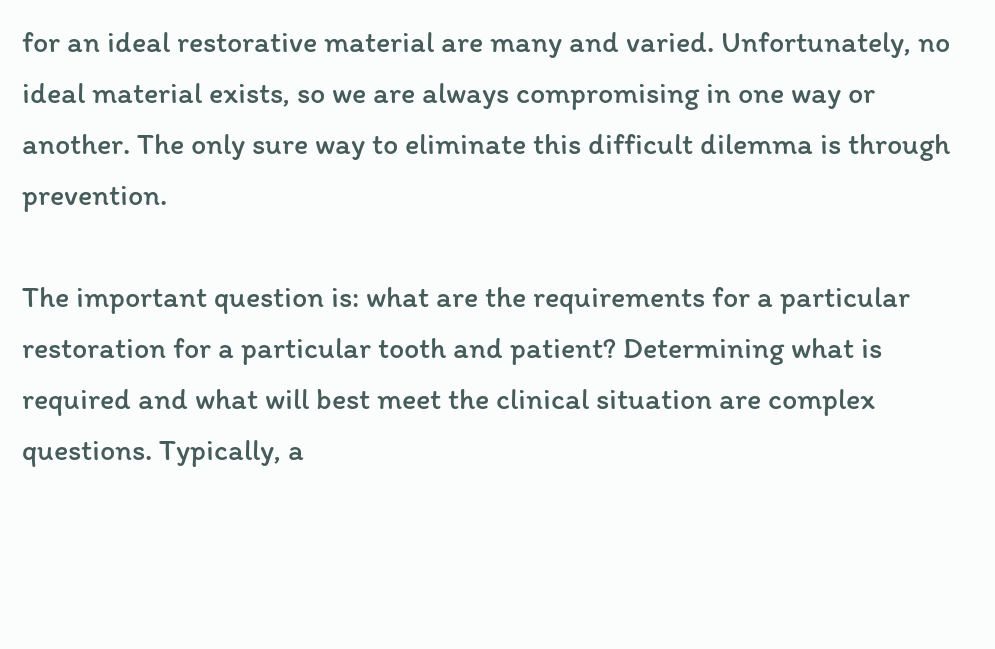for an ideal restorative material are many and varied. Unfortunately, no ideal material exists, so we are always compromising in one way or another. The only sure way to eliminate this difficult dilemma is through prevention.

The important question is: what are the requirements for a particular restoration for a particular tooth and patient? Determining what is required and what will best meet the clinical situation are complex questions. Typically, a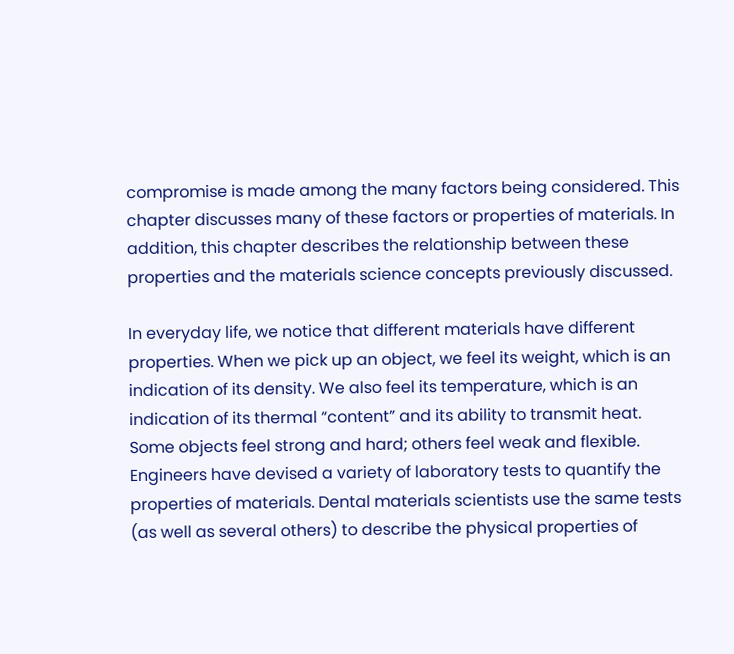compromise is made among the many factors being considered. This chapter discusses many of these factors or properties of materials. In addition, this chapter describes the relationship between these properties and the materials science concepts previously discussed.

In everyday life, we notice that different materials have different properties. When we pick up an object, we feel its weight, which is an indication of its density. We also feel its temperature, which is an indication of its thermal “content” and its ability to transmit heat. Some objects feel strong and hard; others feel weak and flexible. Engineers have devised a variety of laboratory tests to quantify the properties of materials. Dental materials scientists use the same tests (as well as several others) to describe the physical properties of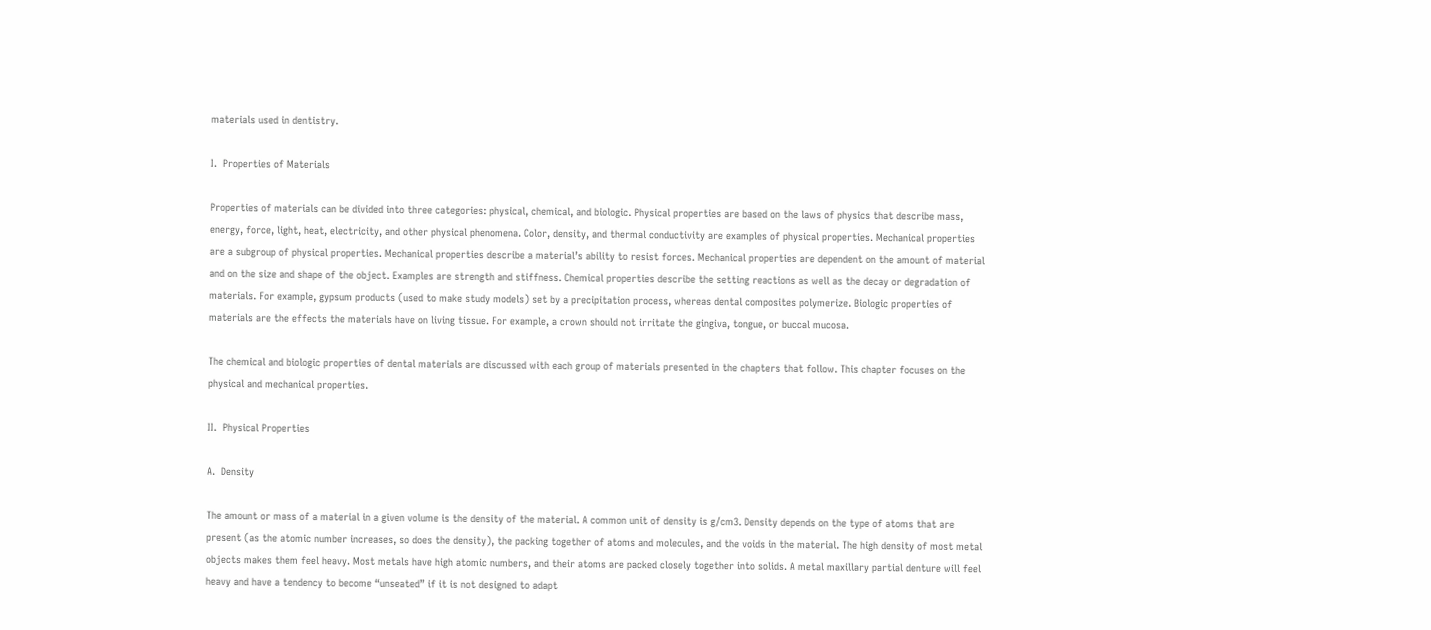materials used in dentistry.

I.  Properties of Materials

Properties of materials can be divided into three categories: physical, chemical, and biologic. Physical properties are based on the laws of physics that describe mass, energy, force, light, heat, electricity, and other physical phenomena. Color, density, and thermal conductivity are examples of physical properties. Mechanical properties are a subgroup of physical properties. Mechanical properties describe a material’s ability to resist forces. Mechanical properties are dependent on the amount of material and on the size and shape of the object. Examples are strength and stiffness. Chemical properties describe the setting reactions as well as the decay or degradation of materials. For example, gypsum products (used to make study models) set by a precipitation process, whereas dental composites polymerize. Biologic properties of materials are the effects the materials have on living tissue. For example, a crown should not irritate the gingiva, tongue, or buccal mucosa.

The chemical and biologic properties of dental materials are discussed with each group of materials presented in the chapters that follow. This chapter focuses on the physical and mechanical properties.

II.  Physical Properties

A.  Density

The amount or mass of a material in a given volume is the density of the material. A common unit of density is g/cm3. Density depends on the type of atoms that are present (as the atomic number increases, so does the density), the packing together of atoms and molecules, and the voids in the material. The high density of most metal objects makes them feel heavy. Most metals have high atomic numbers, and their atoms are packed closely together into solids. A metal maxillary partial denture will feel heavy and have a tendency to become “unseated” if it is not designed to adapt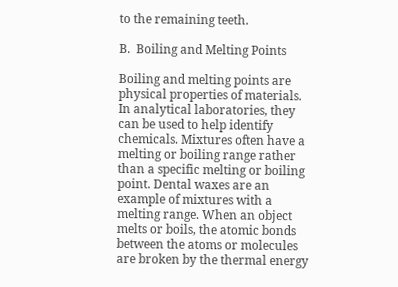to the remaining teeth.

B.  Boiling and Melting Points

Boiling and melting points are physical properties of materials. In analytical laboratories, they can be used to help identify chemicals. Mixtures often have a melting or boiling range rather than a specific melting or boiling point. Dental waxes are an example of mixtures with a melting range. When an object melts or boils, the atomic bonds between the atoms or molecules are broken by the thermal energy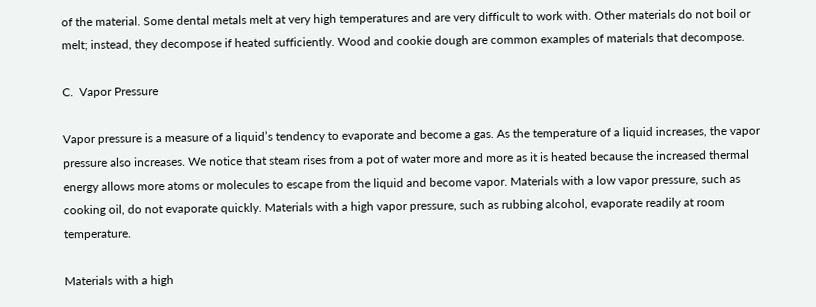of the material. Some dental metals melt at very high temperatures and are very difficult to work with. Other materials do not boil or melt; instead, they decompose if heated sufficiently. Wood and cookie dough are common examples of materials that decompose.

C.  Vapor Pressure

Vapor pressure is a measure of a liquid’s tendency to evaporate and become a gas. As the temperature of a liquid increases, the vapor pressure also increases. We notice that steam rises from a pot of water more and more as it is heated because the increased thermal energy allows more atoms or molecules to escape from the liquid and become vapor. Materials with a low vapor pressure, such as cooking oil, do not evaporate quickly. Materials with a high vapor pressure, such as rubbing alcohol, evaporate readily at room temperature.

Materials with a high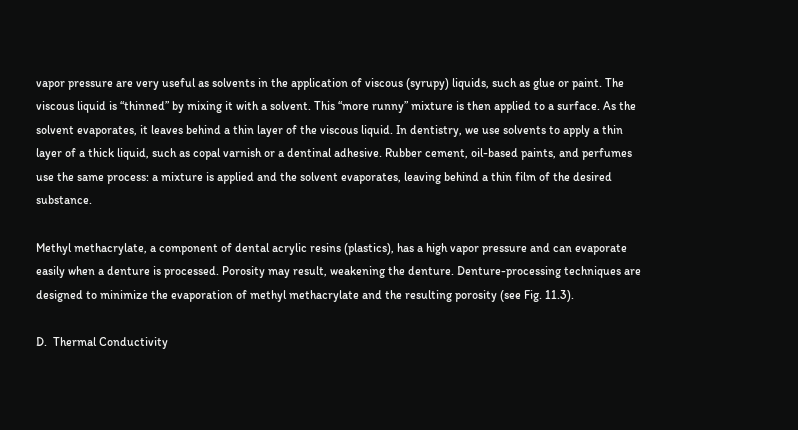vapor pressure are very useful as solvents in the application of viscous (syrupy) liquids, such as glue or paint. The viscous liquid is “thinned” by mixing it with a solvent. This “more runny” mixture is then applied to a surface. As the solvent evaporates, it leaves behind a thin layer of the viscous liquid. In dentistry, we use solvents to apply a thin layer of a thick liquid, such as copal varnish or a dentinal adhesive. Rubber cement, oil-based paints, and perfumes use the same process: a mixture is applied and the solvent evaporates, leaving behind a thin film of the desired substance.

Methyl methacrylate, a component of dental acrylic resins (plastics), has a high vapor pressure and can evaporate easily when a denture is processed. Porosity may result, weakening the denture. Denture-processing techniques are designed to minimize the evaporation of methyl methacrylate and the resulting porosity (see Fig. 11.3).

D.  Thermal Conductivity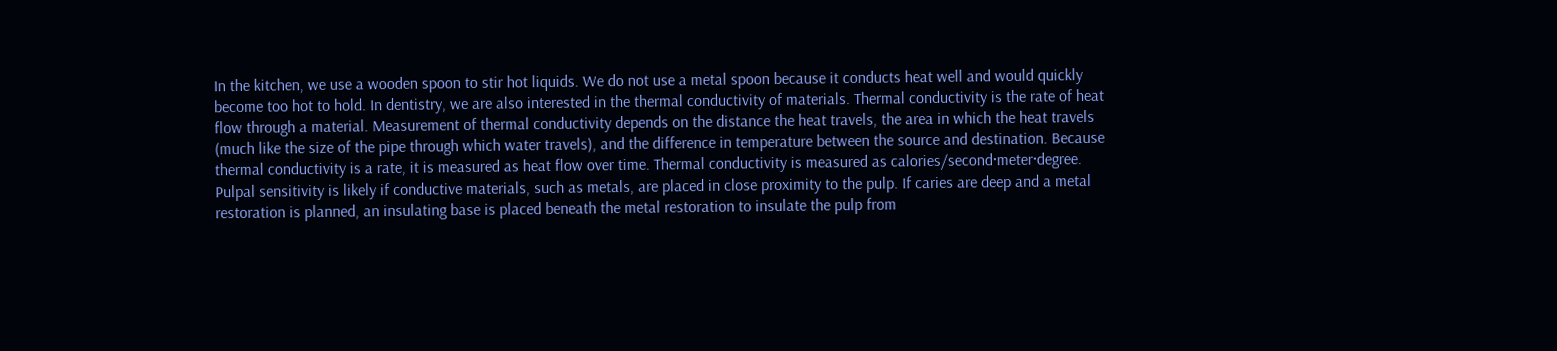In the kitchen, we use a wooden spoon to stir hot liquids. We do not use a metal spoon because it conducts heat well and would quickly become too hot to hold. In dentistry, we are also interested in the thermal conductivity of materials. Thermal conductivity is the rate of heat flow through a material. Measurement of thermal conductivity depends on the distance the heat travels, the area in which the heat travels (much like the size of the pipe through which water travels), and the difference in temperature between the source and destination. Because thermal conductivity is a rate, it is measured as heat flow over time. Thermal conductivity is measured as calories/second·meter·degree. Pulpal sensitivity is likely if conductive materials, such as metals, are placed in close proximity to the pulp. If caries are deep and a metal restoration is planned, an insulating base is placed beneath the metal restoration to insulate the pulp from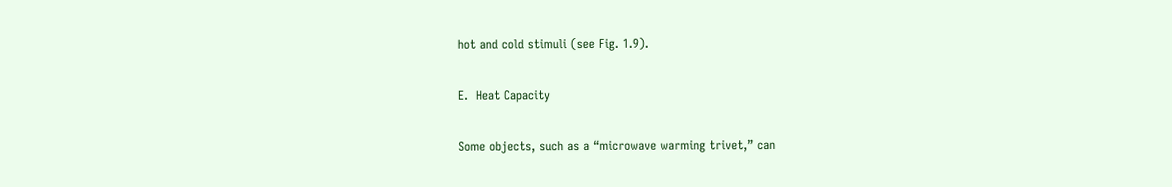hot and cold stimuli (see Fig. 1.9).

E.  Heat Capacity

Some objects, such as a “microwave warming trivet,” can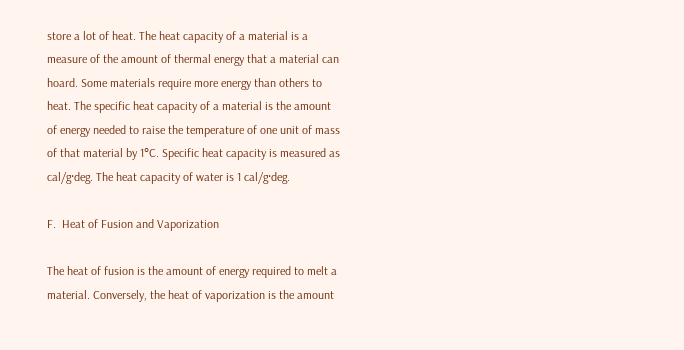store a lot of heat. The heat capacity of a material is a measure of the amount of thermal energy that a material can hoard. Some materials require more energy than others to heat. The specific heat capacity of a material is the amount of energy needed to raise the temperature of one unit of mass of that material by 1°C. Specific heat capacity is measured as cal/g·deg. The heat capacity of water is 1 cal/g·deg.

F.  Heat of Fusion and Vaporization

The heat of fusion is the amount of energy required to melt a material. Conversely, the heat of vaporization is the amount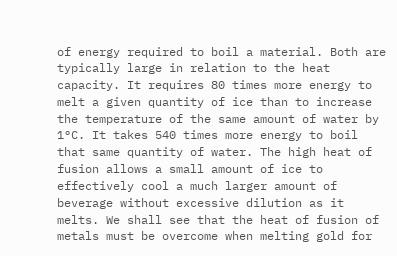of energy required to boil a material. Both are typically large in relation to the heat capacity. It requires 80 times more energy to melt a given quantity of ice than to increase the temperature of the same amount of water by 1°C. It takes 540 times more energy to boil that same quantity of water. The high heat of fusion allows a small amount of ice to effectively cool a much larger amount of beverage without excessive dilution as it melts. We shall see that the heat of fusion of metals must be overcome when melting gold for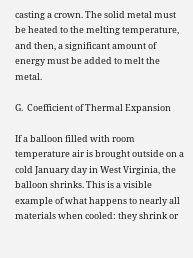casting a crown. The solid metal must be heated to the melting temperature, and then, a significant amount of energy must be added to melt the metal.

G.  Coefficient of Thermal Expansion

If a balloon filled with room temperature air is brought outside on a cold January day in West Virginia, the balloon shrinks. This is a visible example of what happens to nearly all materials when cooled: they shrink or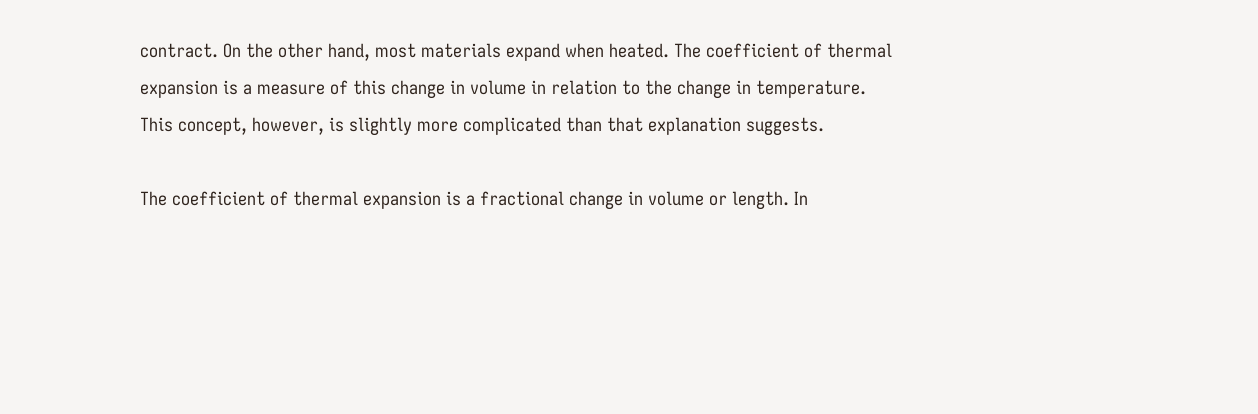contract. On the other hand, most materials expand when heated. The coefficient of thermal expansion is a measure of this change in volume in relation to the change in temperature. This concept, however, is slightly more complicated than that explanation suggests.

The coefficient of thermal expansion is a fractional change in volume or length. In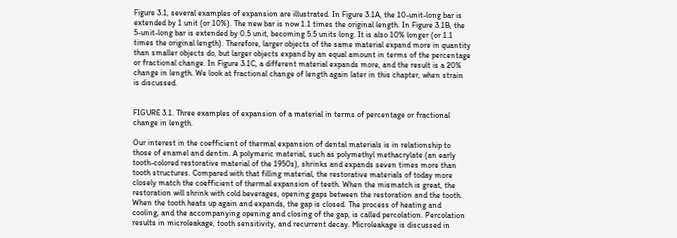Figure 3.1, several examples of expansion are illustrated. In Figure 3.1A, the 10-unit-long bar is extended by 1 unit (or 10%). The new bar is now 1.1 times the original length. In Figure 3.1B, the 5-unit-long bar is extended by 0.5 unit, becoming 5.5 units long. It is also 10% longer (or 1.1 times the original length). Therefore, larger objects of the same material expand more in quantity than smaller objects do, but larger objects expand by an equal amount in terms of the percentage or fractional change. In Figure 3.1C, a different material expands more, and the result is a 20% change in length. We look at fractional change of length again later in this chapter, when strain is discussed.


FIGURE 3.1. Three examples of expansion of a material in terms of percentage or fractional change in length.

Our interest in the coefficient of thermal expansion of dental materials is in relationship to those of enamel and dentin. A polymeric material, such as polymethyl methacrylate (an early tooth-colored restorative material of the 1950s), shrinks and expands seven times more than tooth structures. Compared with that filling material, the restorative materials of today more closely match the coefficient of thermal expansion of teeth. When the mismatch is great, the restoration will shrink with cold beverages, opening gaps between the restoration and the tooth. When the tooth heats up again and expands, the gap is closed. The process of heating and cooling, and the accompanying opening and closing of the gap, is called percolation. Percolation results in microleakage, tooth sensitivity, and recurrent decay. Microleakage is discussed in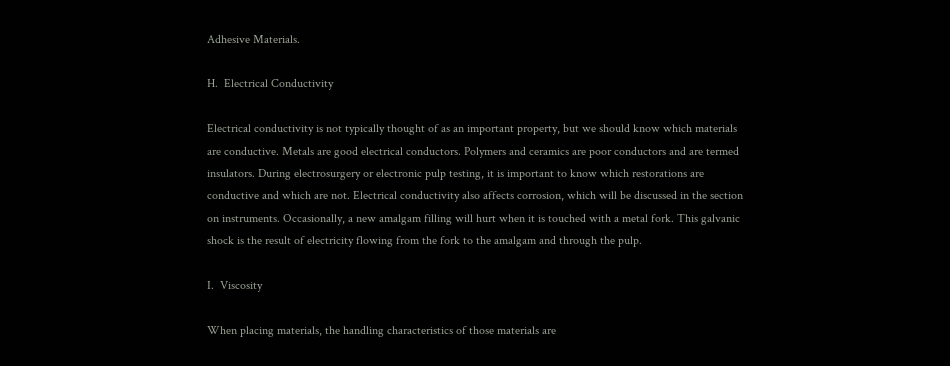Adhesive Materials.

H.  Electrical Conductivity

Electrical conductivity is not typically thought of as an important property, but we should know which materials are conductive. Metals are good electrical conductors. Polymers and ceramics are poor conductors and are termed insulators. During electrosurgery or electronic pulp testing, it is important to know which restorations are conductive and which are not. Electrical conductivity also affects corrosion, which will be discussed in the section on instruments. Occasionally, a new amalgam filling will hurt when it is touched with a metal fork. This galvanic shock is the result of electricity flowing from the fork to the amalgam and through the pulp.

I.  Viscosity

When placing materials, the handling characteristics of those materials are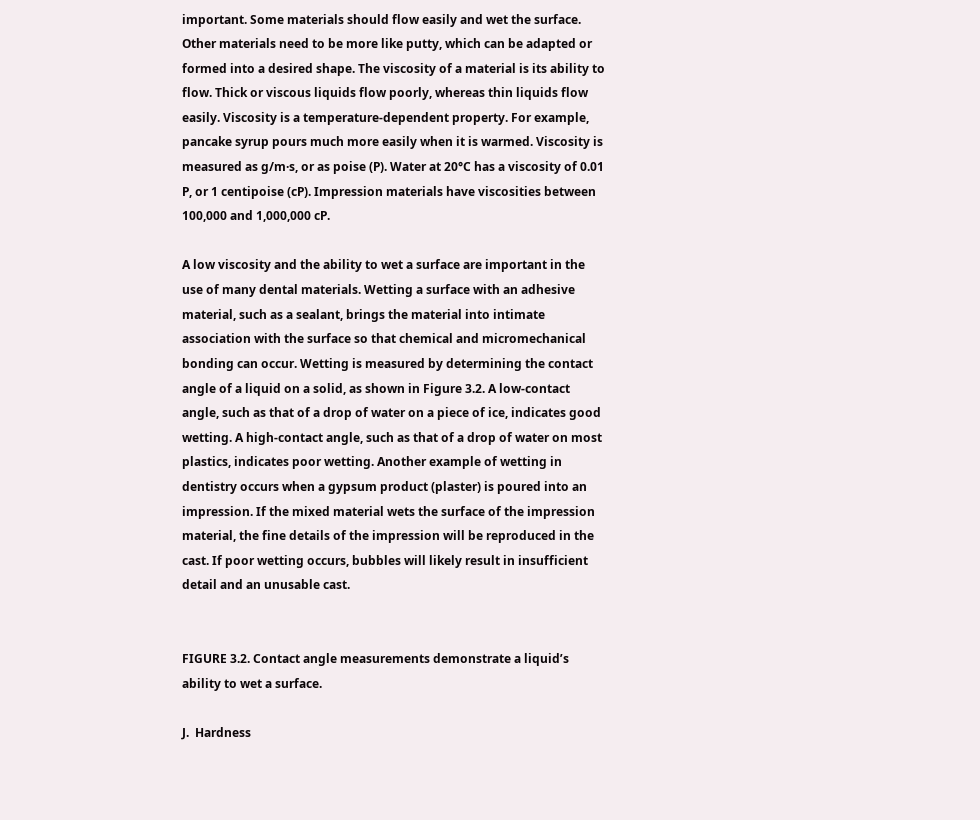important. Some materials should flow easily and wet the surface. Other materials need to be more like putty, which can be adapted or formed into a desired shape. The viscosity of a material is its ability to flow. Thick or viscous liquids flow poorly, whereas thin liquids flow easily. Viscosity is a temperature-dependent property. For example, pancake syrup pours much more easily when it is warmed. Viscosity is measured as g/m·s, or as poise (P). Water at 20°C has a viscosity of 0.01 P, or 1 centipoise (cP). Impression materials have viscosities between 100,000 and 1,000,000 cP.

A low viscosity and the ability to wet a surface are important in the use of many dental materials. Wetting a surface with an adhesive material, such as a sealant, brings the material into intimate association with the surface so that chemical and micromechanical bonding can occur. Wetting is measured by determining the contact angle of a liquid on a solid, as shown in Figure 3.2. A low-contact angle, such as that of a drop of water on a piece of ice, indicates good wetting. A high-contact angle, such as that of a drop of water on most plastics, indicates poor wetting. Another example of wetting in dentistry occurs when a gypsum product (plaster) is poured into an impression. If the mixed material wets the surface of the impression material, the fine details of the impression will be reproduced in the cast. If poor wetting occurs, bubbles will likely result in insufficient detail and an unusable cast.


FIGURE 3.2. Contact angle measurements demonstrate a liquid’s ability to wet a surface.

J.  Hardness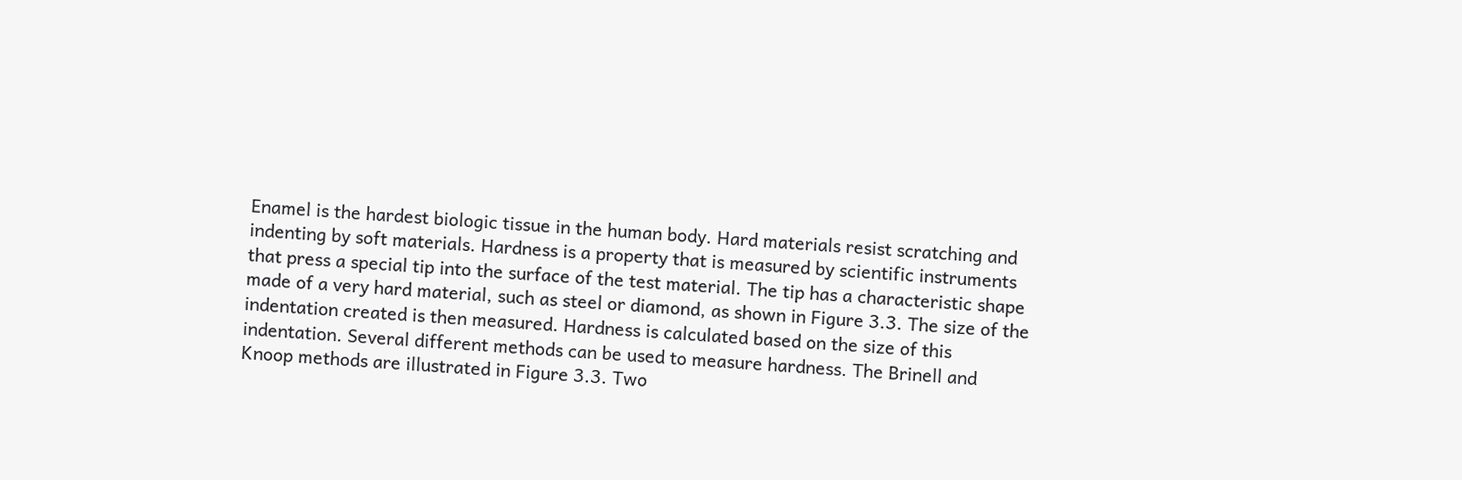Enamel is the hardest biologic tissue in the human body. Hard materials resist scratching and indenting by soft materials. Hardness is a property that is measured by scientific instruments that press a special tip into the surface of the test material. The tip has a characteristic shape made of a very hard material, such as steel or diamond, as shown in Figure 3.3. The size of the indentation created is then measured. Hardness is calculated based on the size of this indentation. Several different methods can be used to measure hardness. The Brinell and Knoop methods are illustrated in Figure 3.3. Two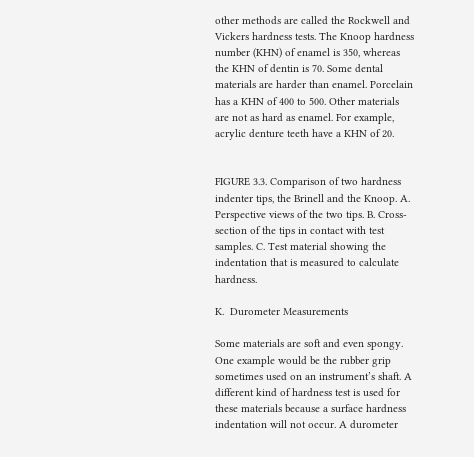other methods are called the Rockwell and Vickers hardness tests. The Knoop hardness number (KHN) of enamel is 350, whereas the KHN of dentin is 70. Some dental materials are harder than enamel. Porcelain has a KHN of 400 to 500. Other materials are not as hard as enamel. For example, acrylic denture teeth have a KHN of 20.


FIGURE 3.3. Comparison of two hardness indenter tips, the Brinell and the Knoop. A. Perspective views of the two tips. B. Cross-section of the tips in contact with test samples. C. Test material showing the indentation that is measured to calculate hardness.

K.  Durometer Measurements

Some materials are soft and even spongy. One example would be the rubber grip sometimes used on an instrument’s shaft. A different kind of hardness test is used for these materials because a surface hardness indentation will not occur. A durometer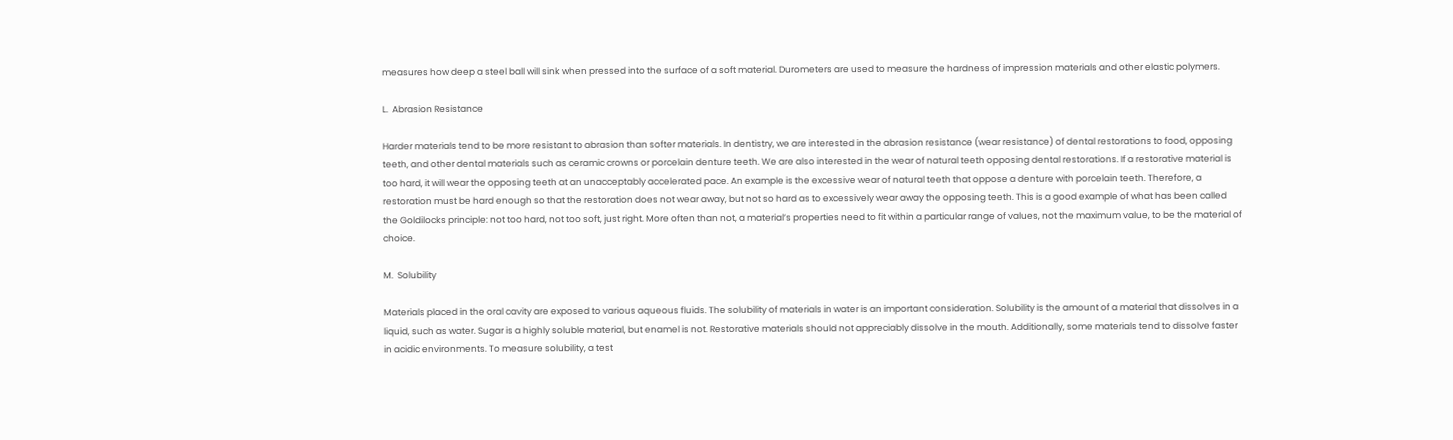measures how deep a steel ball will sink when pressed into the surface of a soft material. Durometers are used to measure the hardness of impression materials and other elastic polymers.

L.  Abrasion Resistance

Harder materials tend to be more resistant to abrasion than softer materials. In dentistry, we are interested in the abrasion resistance (wear resistance) of dental restorations to food, opposing teeth, and other dental materials such as ceramic crowns or porcelain denture teeth. We are also interested in the wear of natural teeth opposing dental restorations. If a restorative material is too hard, it will wear the opposing teeth at an unacceptably accelerated pace. An example is the excessive wear of natural teeth that oppose a denture with porcelain teeth. Therefore, a restoration must be hard enough so that the restoration does not wear away, but not so hard as to excessively wear away the opposing teeth. This is a good example of what has been called the Goldilocks principle: not too hard, not too soft, just right. More often than not, a material’s properties need to fit within a particular range of values, not the maximum value, to be the material of choice.

M.  Solubility

Materials placed in the oral cavity are exposed to various aqueous fluids. The solubility of materials in water is an important consideration. Solubility is the amount of a material that dissolves in a liquid, such as water. Sugar is a highly soluble material, but enamel is not. Restorative materials should not appreciably dissolve in the mouth. Additionally, some materials tend to dissolve faster in acidic environments. To measure solubility, a test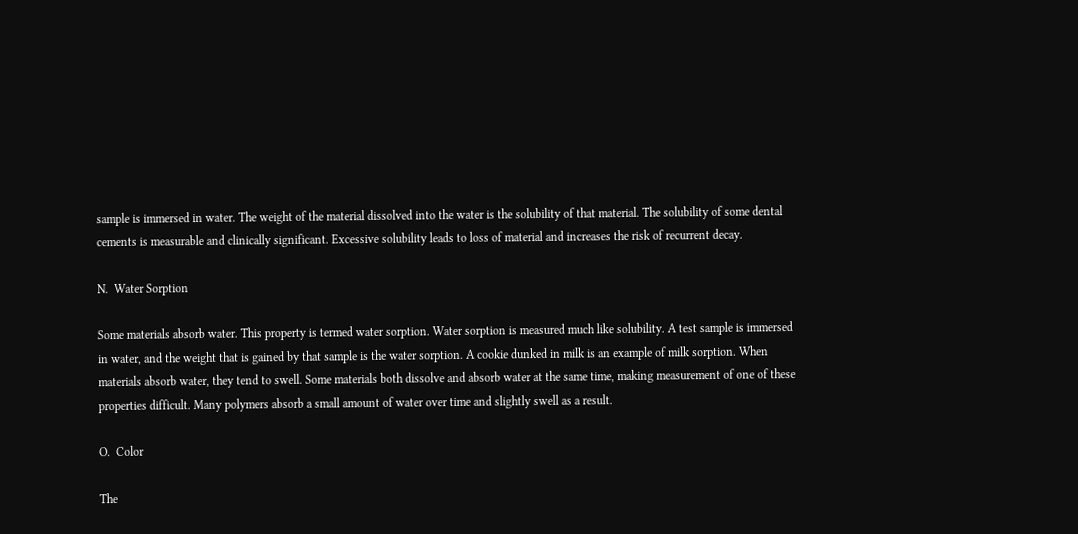sample is immersed in water. The weight of the material dissolved into the water is the solubility of that material. The solubility of some dental cements is measurable and clinically significant. Excessive solubility leads to loss of material and increases the risk of recurrent decay.

N.  Water Sorption

Some materials absorb water. This property is termed water sorption. Water sorption is measured much like solubility. A test sample is immersed in water, and the weight that is gained by that sample is the water sorption. A cookie dunked in milk is an example of milk sorption. When materials absorb water, they tend to swell. Some materials both dissolve and absorb water at the same time, making measurement of one of these properties difficult. Many polymers absorb a small amount of water over time and slightly swell as a result.

O.  Color

The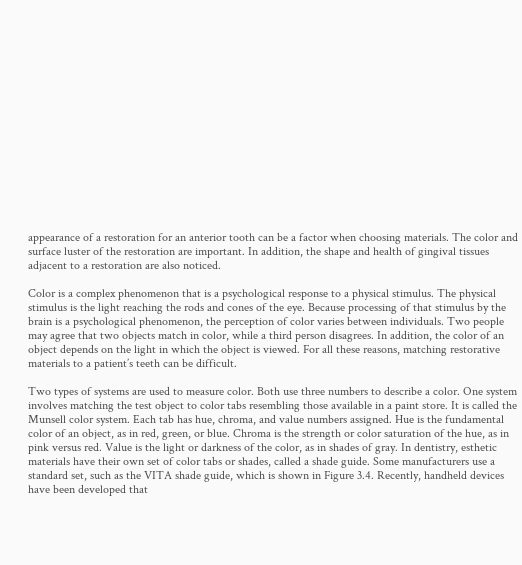appearance of a restoration for an anterior tooth can be a factor when choosing materials. The color and surface luster of the restoration are important. In addition, the shape and health of gingival tissues adjacent to a restoration are also noticed.

Color is a complex phenomenon that is a psychological response to a physical stimulus. The physical stimulus is the light reaching the rods and cones of the eye. Because processing of that stimulus by the brain is a psychological phenomenon, the perception of color varies between individuals. Two people may agree that two objects match in color, while a third person disagrees. In addition, the color of an object depends on the light in which the object is viewed. For all these reasons, matching restorative materials to a patient’s teeth can be difficult.

Two types of systems are used to measure color. Both use three numbers to describe a color. One system involves matching the test object to color tabs resembling those available in a paint store. It is called the Munsell color system. Each tab has hue, chroma, and value numbers assigned. Hue is the fundamental color of an object, as in red, green, or blue. Chroma is the strength or color saturation of the hue, as in pink versus red. Value is the light or darkness of the color, as in shades of gray. In dentistry, esthetic materials have their own set of color tabs or shades, called a shade guide. Some manufacturers use a standard set, such as the VITA shade guide, which is shown in Figure 3.4. Recently, handheld devices have been developed that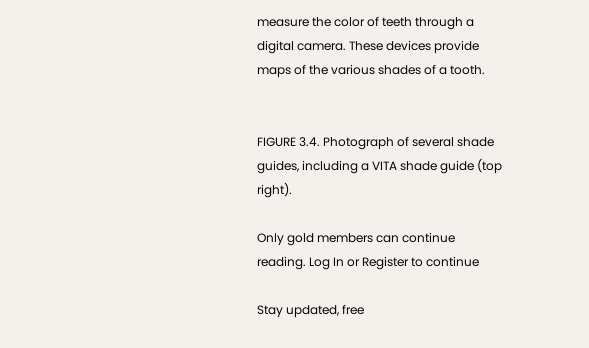measure the color of teeth through a digital camera. These devices provide maps of the various shades of a tooth.


FIGURE 3.4. Photograph of several shade guides, including a VITA shade guide (top right).

Only gold members can continue reading. Log In or Register to continue

Stay updated, free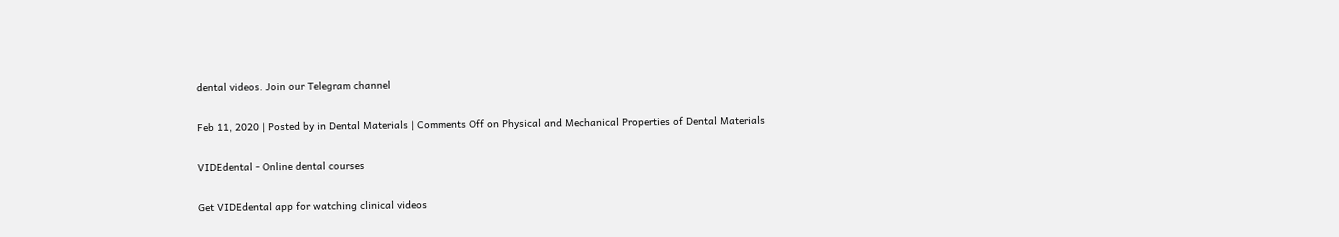dental videos. Join our Telegram channel

Feb 11, 2020 | Posted by in Dental Materials | Comments Off on Physical and Mechanical Properties of Dental Materials

VIDEdental - Online dental courses

Get VIDEdental app for watching clinical videos